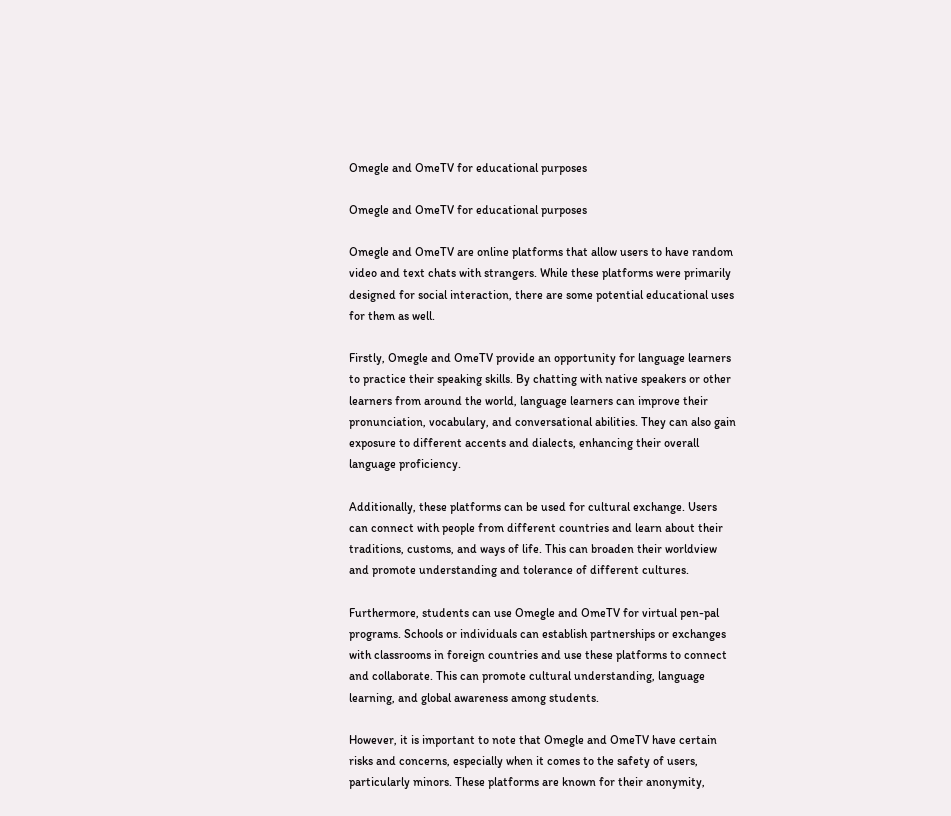Omegle and OmeTV for educational purposes

Omegle and OmeTV for educational purposes

Omegle and OmeTV are online platforms that allow users to have random video and text chats with strangers. While these platforms were primarily designed for social interaction, there are some potential educational uses for them as well.

Firstly, Omegle and OmeTV provide an opportunity for language learners to practice their speaking skills. By chatting with native speakers or other learners from around the world, language learners can improve their pronunciation, vocabulary, and conversational abilities. They can also gain exposure to different accents and dialects, enhancing their overall language proficiency.

Additionally, these platforms can be used for cultural exchange. Users can connect with people from different countries and learn about their traditions, customs, and ways of life. This can broaden their worldview and promote understanding and tolerance of different cultures.

Furthermore, students can use Omegle and OmeTV for virtual pen-pal programs. Schools or individuals can establish partnerships or exchanges with classrooms in foreign countries and use these platforms to connect and collaborate. This can promote cultural understanding, language learning, and global awareness among students.

However, it is important to note that Omegle and OmeTV have certain risks and concerns, especially when it comes to the safety of users, particularly minors. These platforms are known for their anonymity,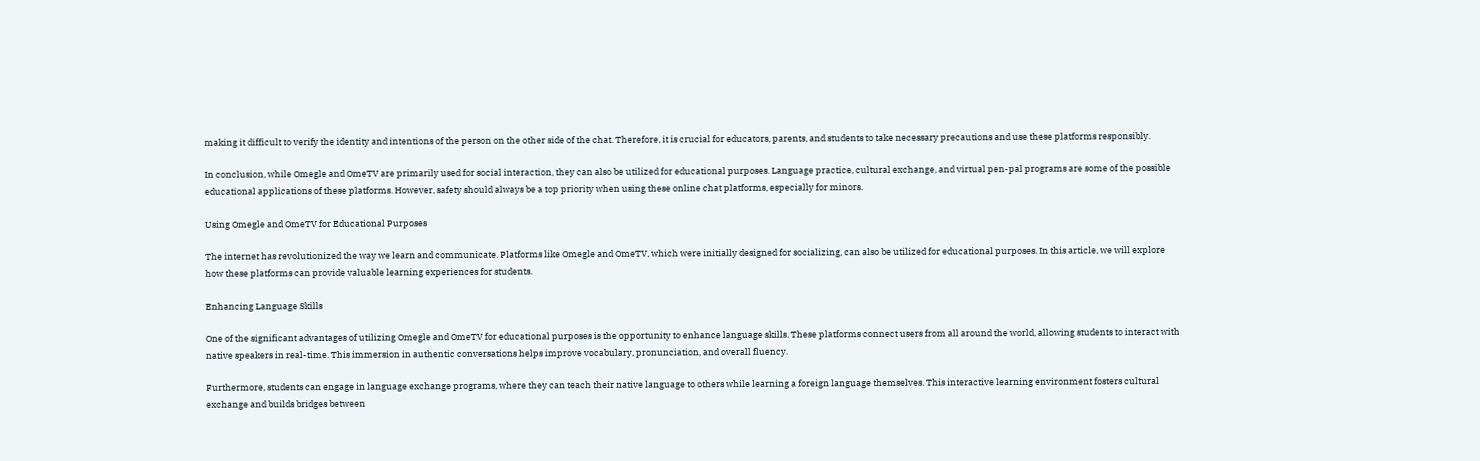making it difficult to verify the identity and intentions of the person on the other side of the chat. Therefore, it is crucial for educators, parents, and students to take necessary precautions and use these platforms responsibly.

In conclusion, while Omegle and OmeTV are primarily used for social interaction, they can also be utilized for educational purposes. Language practice, cultural exchange, and virtual pen-pal programs are some of the possible educational applications of these platforms. However, safety should always be a top priority when using these online chat platforms, especially for minors.

Using Omegle and OmeTV for Educational Purposes

The internet has revolutionized the way we learn and communicate. Platforms like Omegle and OmeTV, which were initially designed for socializing, can also be utilized for educational purposes. In this article, we will explore how these platforms can provide valuable learning experiences for students.

Enhancing Language Skills

One of the significant advantages of utilizing Omegle and OmeTV for educational purposes is the opportunity to enhance language skills. These platforms connect users from all around the world, allowing students to interact with native speakers in real-time. This immersion in authentic conversations helps improve vocabulary, pronunciation, and overall fluency.

Furthermore, students can engage in language exchange programs, where they can teach their native language to others while learning a foreign language themselves. This interactive learning environment fosters cultural exchange and builds bridges between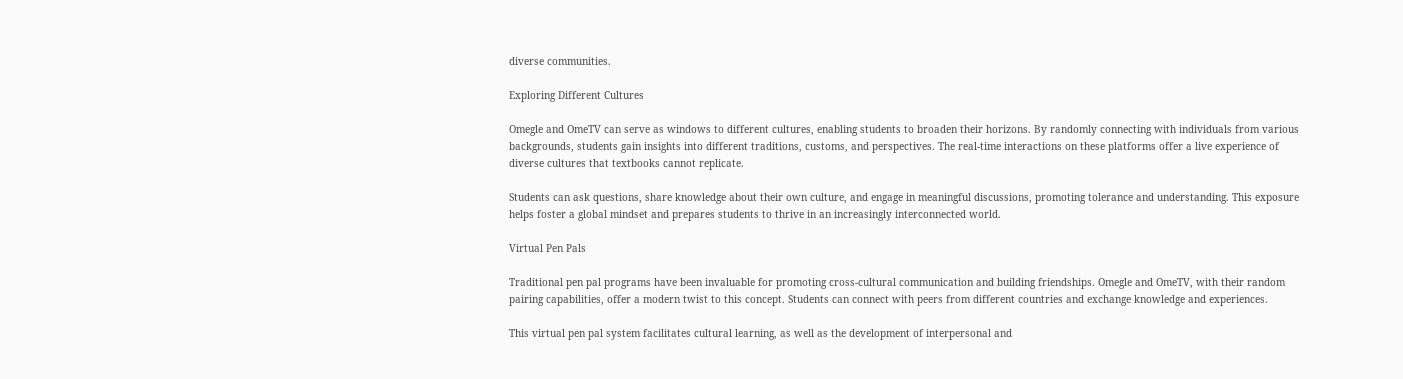diverse communities.

Exploring Different Cultures

Omegle and OmeTV can serve as windows to different cultures, enabling students to broaden their horizons. By randomly connecting with individuals from various backgrounds, students gain insights into different traditions, customs, and perspectives. The real-time interactions on these platforms offer a live experience of diverse cultures that textbooks cannot replicate.

Students can ask questions, share knowledge about their own culture, and engage in meaningful discussions, promoting tolerance and understanding. This exposure helps foster a global mindset and prepares students to thrive in an increasingly interconnected world.

Virtual Pen Pals

Traditional pen pal programs have been invaluable for promoting cross-cultural communication and building friendships. Omegle and OmeTV, with their random pairing capabilities, offer a modern twist to this concept. Students can connect with peers from different countries and exchange knowledge and experiences.

This virtual pen pal system facilitates cultural learning, as well as the development of interpersonal and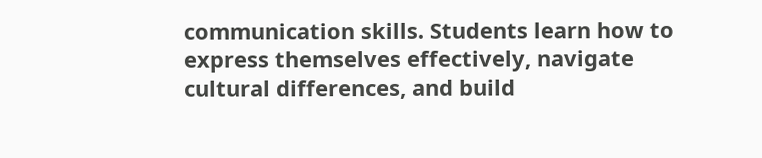communication skills. Students learn how to express themselves effectively, navigate cultural differences, and build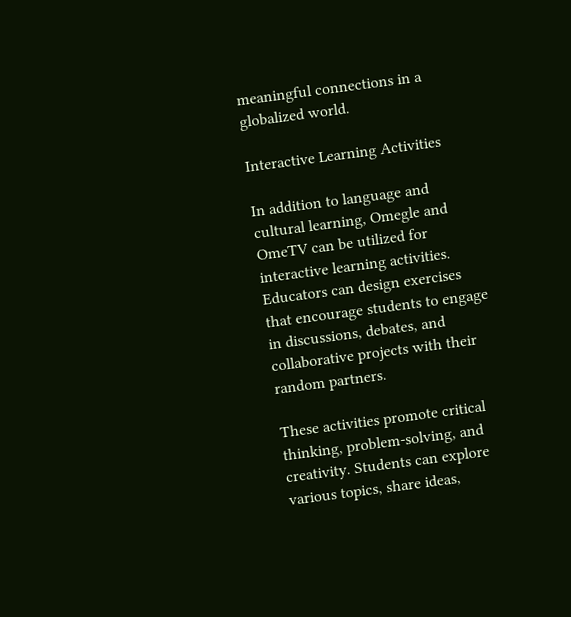meaningful connections in a globalized world.

Interactive Learning Activities

In addition to language and cultural learning, Omegle and OmeTV can be utilized for interactive learning activities. Educators can design exercises that encourage students to engage in discussions, debates, and collaborative projects with their random partners.

These activities promote critical thinking, problem-solving, and creativity. Students can explore various topics, share ideas,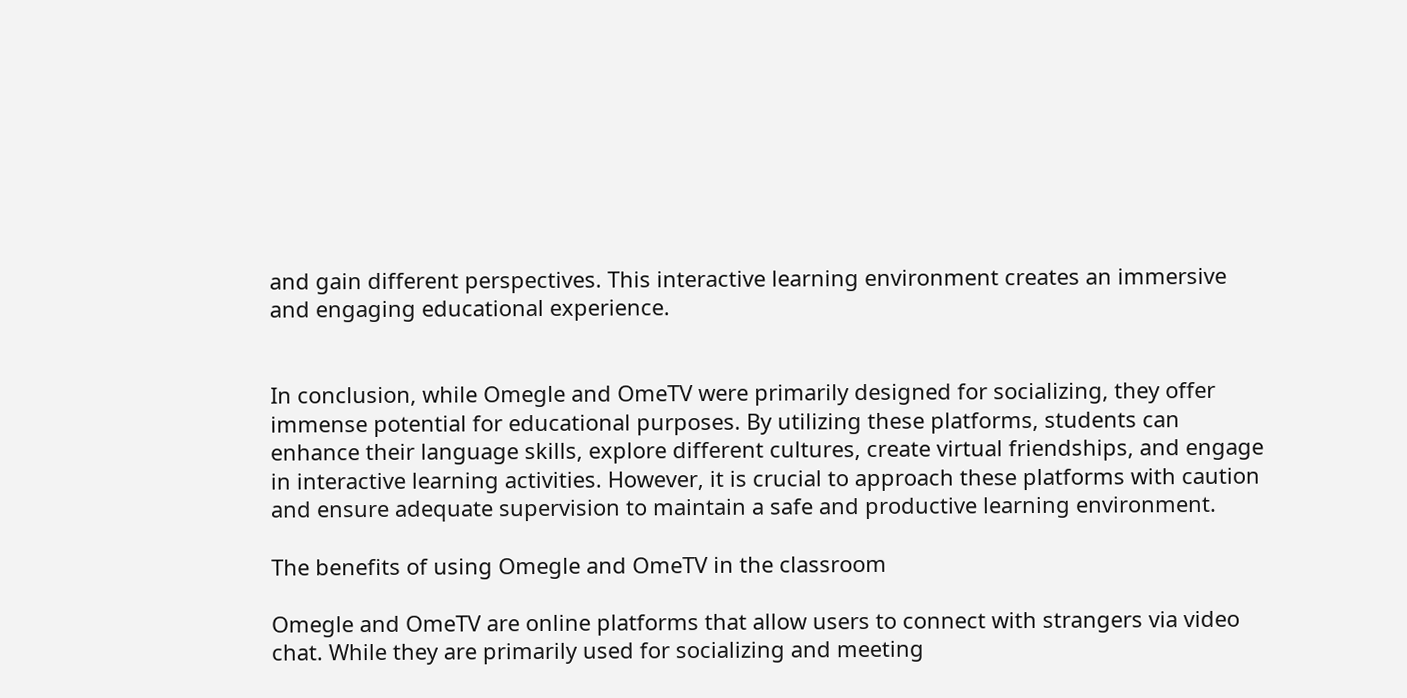and gain different perspectives. This interactive learning environment creates an immersive and engaging educational experience.


In conclusion, while Omegle and OmeTV were primarily designed for socializing, they offer immense potential for educational purposes. By utilizing these platforms, students can enhance their language skills, explore different cultures, create virtual friendships, and engage in interactive learning activities. However, it is crucial to approach these platforms with caution and ensure adequate supervision to maintain a safe and productive learning environment.

The benefits of using Omegle and OmeTV in the classroom

Omegle and OmeTV are online platforms that allow users to connect with strangers via video chat. While they are primarily used for socializing and meeting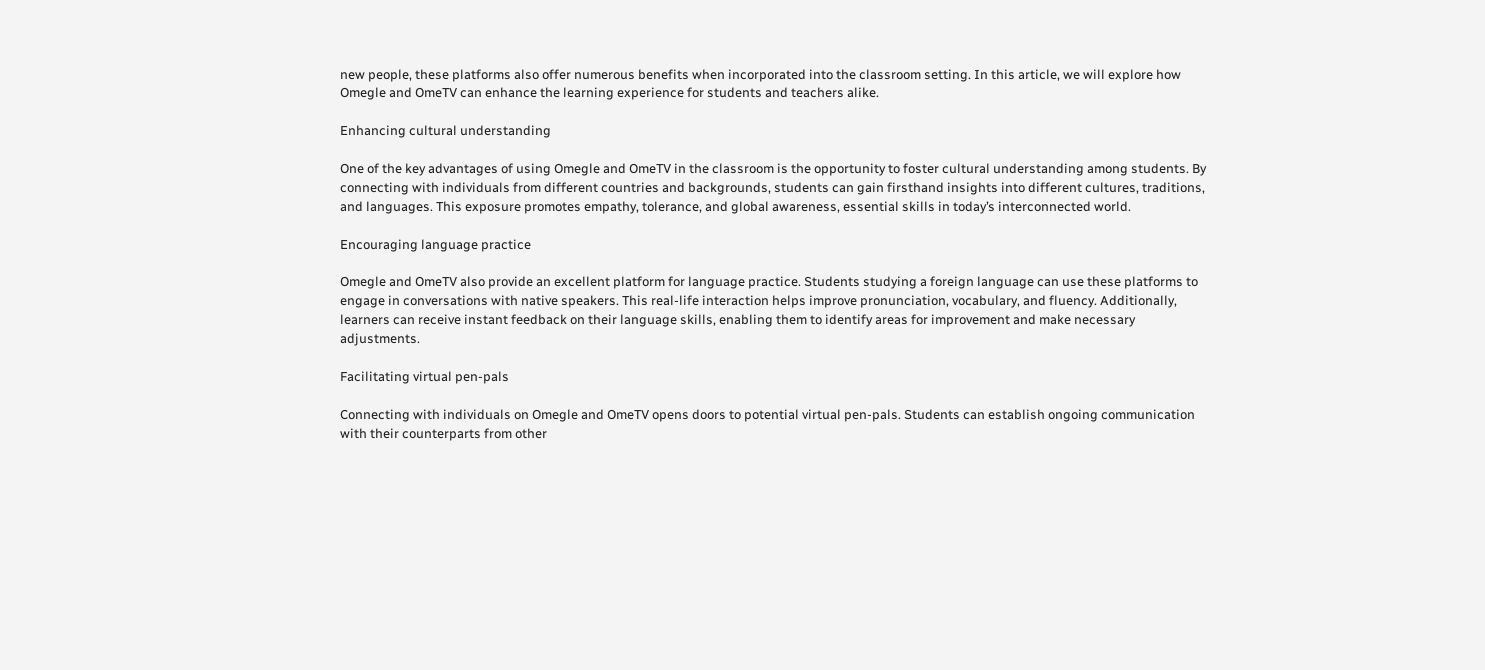new people, these platforms also offer numerous benefits when incorporated into the classroom setting. In this article, we will explore how Omegle and OmeTV can enhance the learning experience for students and teachers alike.

Enhancing cultural understanding

One of the key advantages of using Omegle and OmeTV in the classroom is the opportunity to foster cultural understanding among students. By connecting with individuals from different countries and backgrounds, students can gain firsthand insights into different cultures, traditions, and languages. This exposure promotes empathy, tolerance, and global awareness, essential skills in today’s interconnected world.

Encouraging language practice

Omegle and OmeTV also provide an excellent platform for language practice. Students studying a foreign language can use these platforms to engage in conversations with native speakers. This real-life interaction helps improve pronunciation, vocabulary, and fluency. Additionally, learners can receive instant feedback on their language skills, enabling them to identify areas for improvement and make necessary adjustments.

Facilitating virtual pen-pals

Connecting with individuals on Omegle and OmeTV opens doors to potential virtual pen-pals. Students can establish ongoing communication with their counterparts from other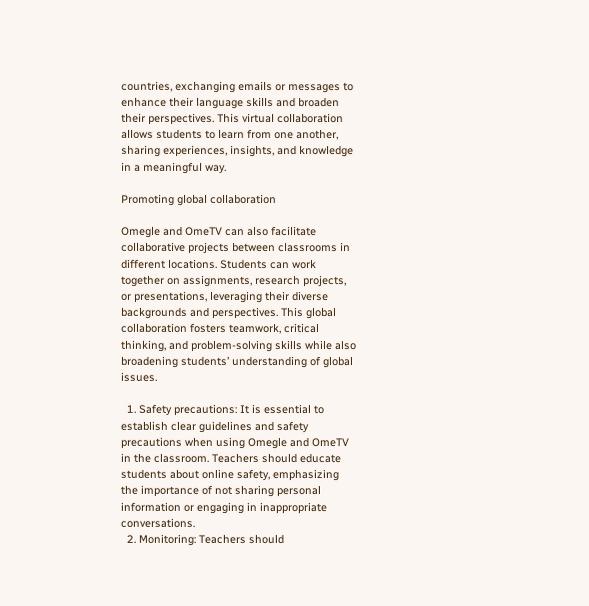countries, exchanging emails or messages to enhance their language skills and broaden their perspectives. This virtual collaboration allows students to learn from one another, sharing experiences, insights, and knowledge in a meaningful way.

Promoting global collaboration

Omegle and OmeTV can also facilitate collaborative projects between classrooms in different locations. Students can work together on assignments, research projects, or presentations, leveraging their diverse backgrounds and perspectives. This global collaboration fosters teamwork, critical thinking, and problem-solving skills while also broadening students’ understanding of global issues.

  1. Safety precautions: It is essential to establish clear guidelines and safety precautions when using Omegle and OmeTV in the classroom. Teachers should educate students about online safety, emphasizing the importance of not sharing personal information or engaging in inappropriate conversations.
  2. Monitoring: Teachers should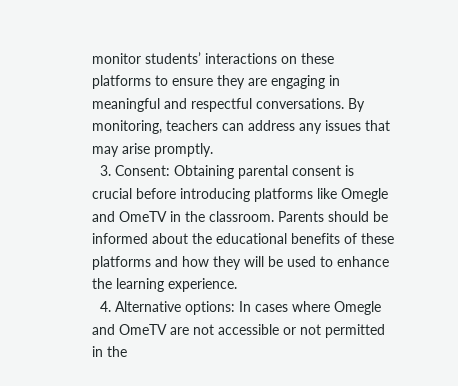monitor students’ interactions on these platforms to ensure they are engaging in meaningful and respectful conversations. By monitoring, teachers can address any issues that may arise promptly.
  3. Consent: Obtaining parental consent is crucial before introducing platforms like Omegle and OmeTV in the classroom. Parents should be informed about the educational benefits of these platforms and how they will be used to enhance the learning experience.
  4. Alternative options: In cases where Omegle and OmeTV are not accessible or not permitted in the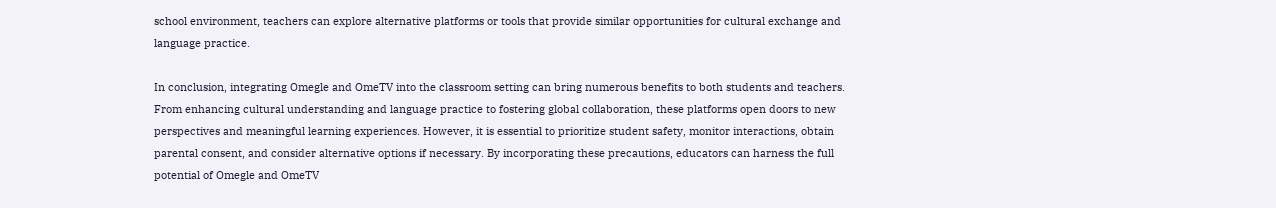school environment, teachers can explore alternative platforms or tools that provide similar opportunities for cultural exchange and language practice.

In conclusion, integrating Omegle and OmeTV into the classroom setting can bring numerous benefits to both students and teachers. From enhancing cultural understanding and language practice to fostering global collaboration, these platforms open doors to new perspectives and meaningful learning experiences. However, it is essential to prioritize student safety, monitor interactions, obtain parental consent, and consider alternative options if necessary. By incorporating these precautions, educators can harness the full potential of Omegle and OmeTV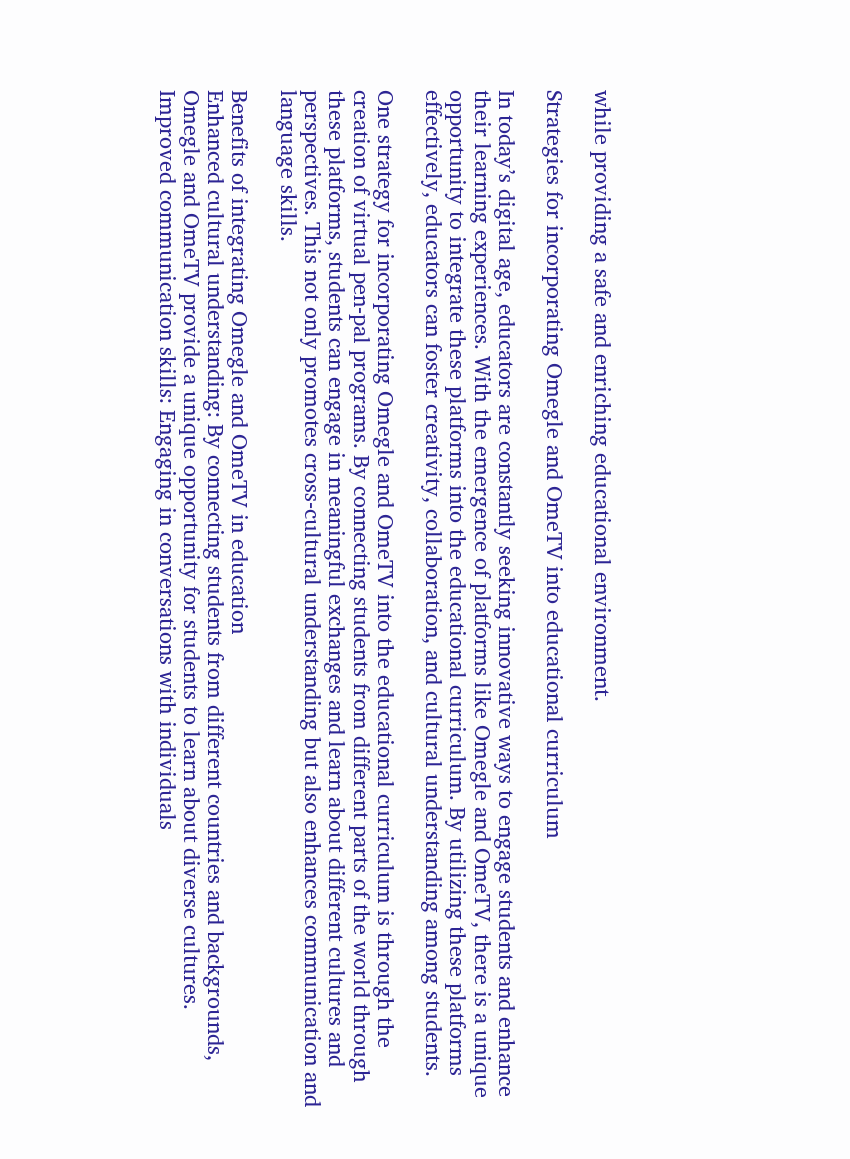while providing a safe and enriching educational environment.

Strategies for incorporating Omegle and OmeTV into educational curriculum

In today’s digital age, educators are constantly seeking innovative ways to engage students and enhance their learning experiences. With the emergence of platforms like Omegle and OmeTV, there is a unique opportunity to integrate these platforms into the educational curriculum. By utilizing these platforms effectively, educators can foster creativity, collaboration, and cultural understanding among students.

One strategy for incorporating Omegle and OmeTV into the educational curriculum is through the creation of virtual pen-pal programs. By connecting students from different parts of the world through these platforms, students can engage in meaningful exchanges and learn about different cultures and perspectives. This not only promotes cross-cultural understanding but also enhances communication and language skills.

Benefits of integrating Omegle and OmeTV in education
Enhanced cultural understanding: By connecting students from different countries and backgrounds, Omegle and OmeTV provide a unique opportunity for students to learn about diverse cultures.
Improved communication skills: Engaging in conversations with individuals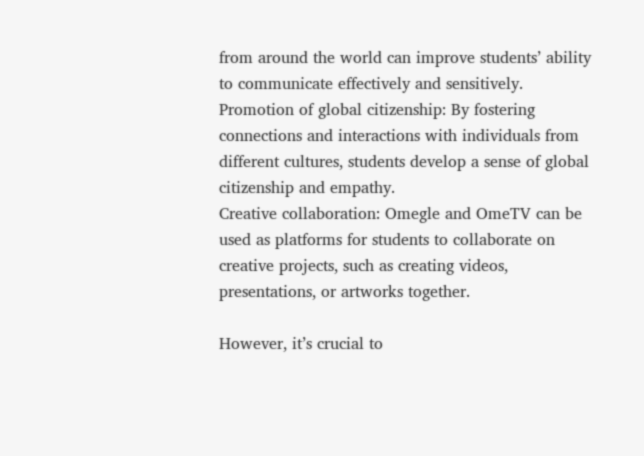from around the world can improve students’ ability to communicate effectively and sensitively.
Promotion of global citizenship: By fostering connections and interactions with individuals from different cultures, students develop a sense of global citizenship and empathy.
Creative collaboration: Omegle and OmeTV can be used as platforms for students to collaborate on creative projects, such as creating videos, presentations, or artworks together.

However, it’s crucial to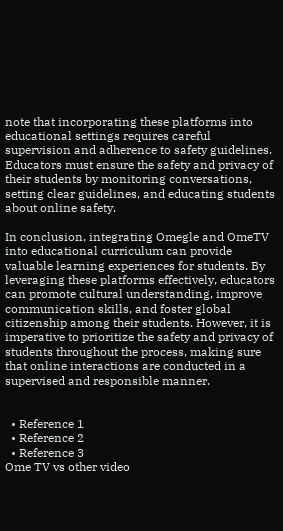note that incorporating these platforms into educational settings requires careful supervision and adherence to safety guidelines. Educators must ensure the safety and privacy of their students by monitoring conversations, setting clear guidelines, and educating students about online safety.

In conclusion, integrating Omegle and OmeTV into educational curriculum can provide valuable learning experiences for students. By leveraging these platforms effectively, educators can promote cultural understanding, improve communication skills, and foster global citizenship among their students. However, it is imperative to prioritize the safety and privacy of students throughout the process, making sure that online interactions are conducted in a supervised and responsible manner.


  • Reference 1
  • Reference 2
  • Reference 3
Ome TV vs other video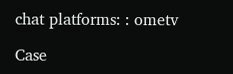chat platforms: : ometv

Case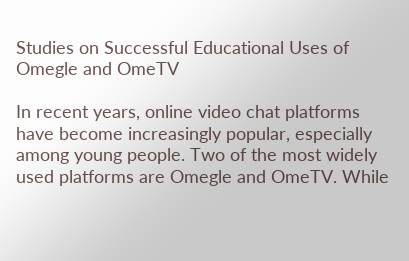Studies on Successful Educational Uses of Omegle and OmeTV

In recent years, online video chat platforms have become increasingly popular, especially among young people. Two of the most widely used platforms are Omegle and OmeTV. While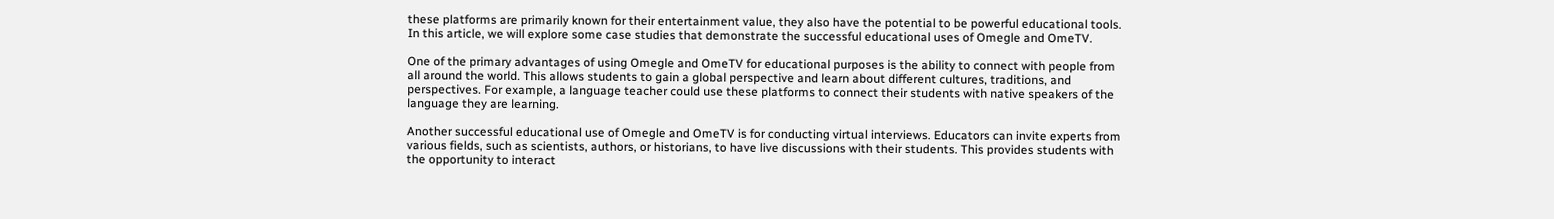these platforms are primarily known for their entertainment value, they also have the potential to be powerful educational tools. In this article, we will explore some case studies that demonstrate the successful educational uses of Omegle and OmeTV.

One of the primary advantages of using Omegle and OmeTV for educational purposes is the ability to connect with people from all around the world. This allows students to gain a global perspective and learn about different cultures, traditions, and perspectives. For example, a language teacher could use these platforms to connect their students with native speakers of the language they are learning.

Another successful educational use of Omegle and OmeTV is for conducting virtual interviews. Educators can invite experts from various fields, such as scientists, authors, or historians, to have live discussions with their students. This provides students with the opportunity to interact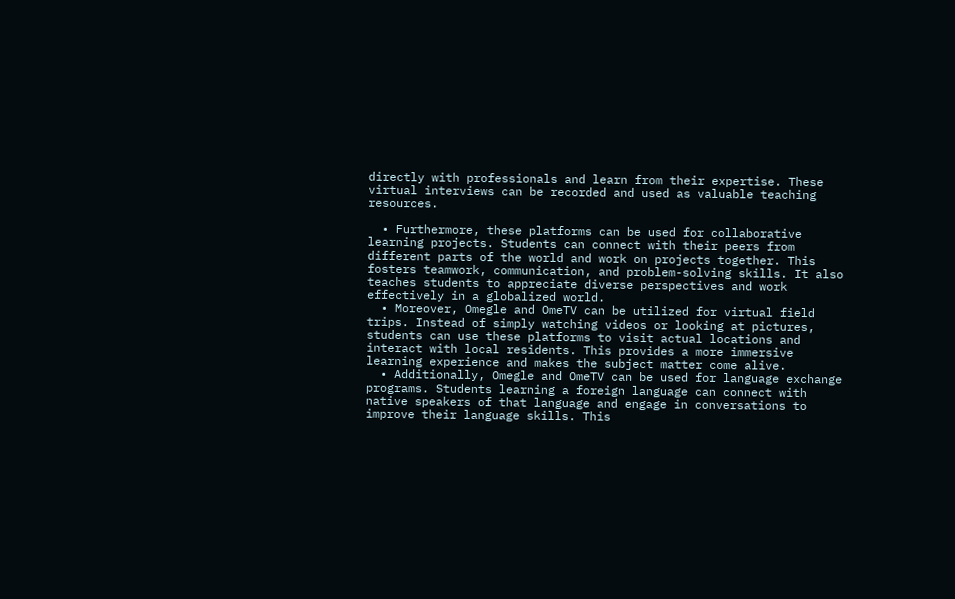directly with professionals and learn from their expertise. These virtual interviews can be recorded and used as valuable teaching resources.

  • Furthermore, these platforms can be used for collaborative learning projects. Students can connect with their peers from different parts of the world and work on projects together. This fosters teamwork, communication, and problem-solving skills. It also teaches students to appreciate diverse perspectives and work effectively in a globalized world.
  • Moreover, Omegle and OmeTV can be utilized for virtual field trips. Instead of simply watching videos or looking at pictures, students can use these platforms to visit actual locations and interact with local residents. This provides a more immersive learning experience and makes the subject matter come alive.
  • Additionally, Omegle and OmeTV can be used for language exchange programs. Students learning a foreign language can connect with native speakers of that language and engage in conversations to improve their language skills. This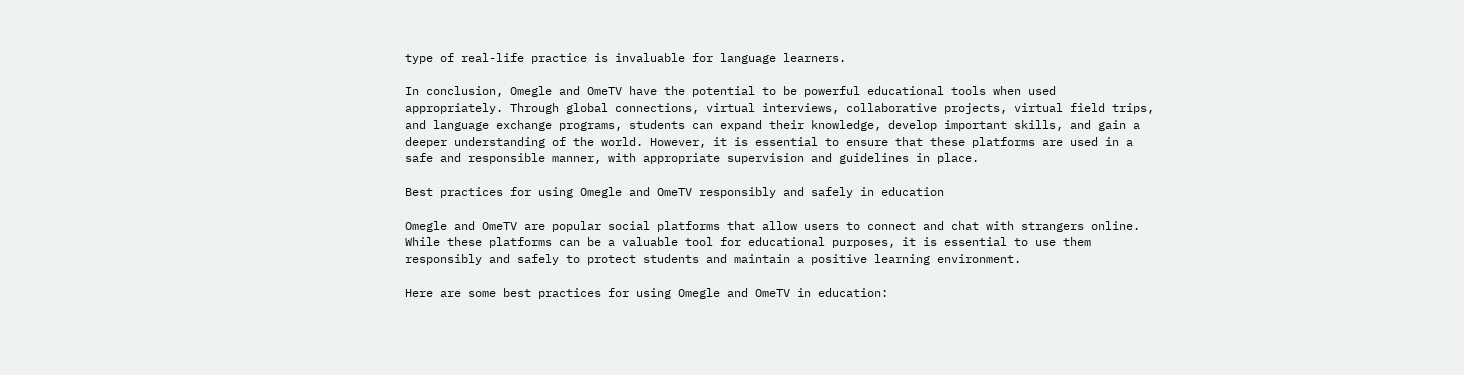type of real-life practice is invaluable for language learners.

In conclusion, Omegle and OmeTV have the potential to be powerful educational tools when used appropriately. Through global connections, virtual interviews, collaborative projects, virtual field trips, and language exchange programs, students can expand their knowledge, develop important skills, and gain a deeper understanding of the world. However, it is essential to ensure that these platforms are used in a safe and responsible manner, with appropriate supervision and guidelines in place.

Best practices for using Omegle and OmeTV responsibly and safely in education

Omegle and OmeTV are popular social platforms that allow users to connect and chat with strangers online. While these platforms can be a valuable tool for educational purposes, it is essential to use them responsibly and safely to protect students and maintain a positive learning environment.

Here are some best practices for using Omegle and OmeTV in education: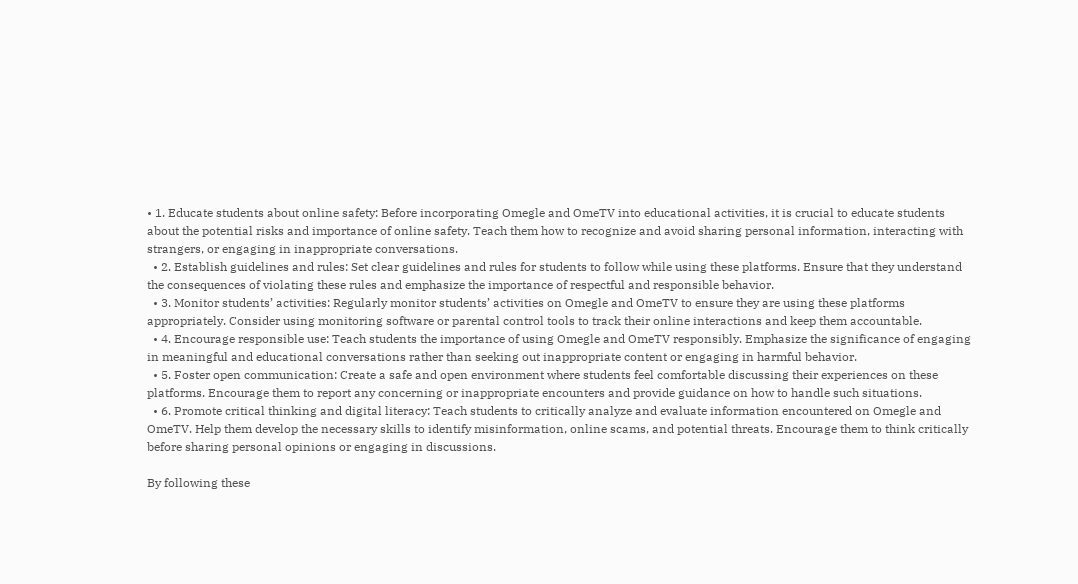• 1. Educate students about online safety: Before incorporating Omegle and OmeTV into educational activities, it is crucial to educate students about the potential risks and importance of online safety. Teach them how to recognize and avoid sharing personal information, interacting with strangers, or engaging in inappropriate conversations.
  • 2. Establish guidelines and rules: Set clear guidelines and rules for students to follow while using these platforms. Ensure that they understand the consequences of violating these rules and emphasize the importance of respectful and responsible behavior.
  • 3. Monitor students’ activities: Regularly monitor students’ activities on Omegle and OmeTV to ensure they are using these platforms appropriately. Consider using monitoring software or parental control tools to track their online interactions and keep them accountable.
  • 4. Encourage responsible use: Teach students the importance of using Omegle and OmeTV responsibly. Emphasize the significance of engaging in meaningful and educational conversations rather than seeking out inappropriate content or engaging in harmful behavior.
  • 5. Foster open communication: Create a safe and open environment where students feel comfortable discussing their experiences on these platforms. Encourage them to report any concerning or inappropriate encounters and provide guidance on how to handle such situations.
  • 6. Promote critical thinking and digital literacy: Teach students to critically analyze and evaluate information encountered on Omegle and OmeTV. Help them develop the necessary skills to identify misinformation, online scams, and potential threats. Encourage them to think critically before sharing personal opinions or engaging in discussions.

By following these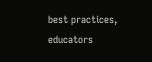best practices, educators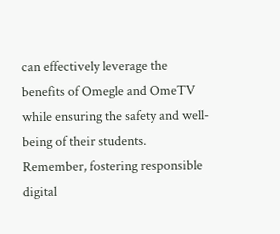can effectively leverage the benefits of Omegle and OmeTV while ensuring the safety and well-being of their students. Remember, fostering responsible digital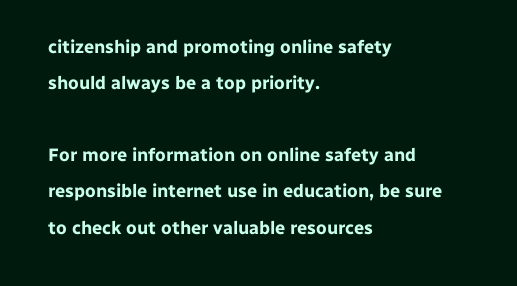citizenship and promoting online safety should always be a top priority.

For more information on online safety and responsible internet use in education, be sure to check out other valuable resources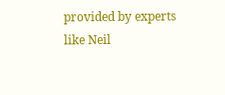provided by experts like Neil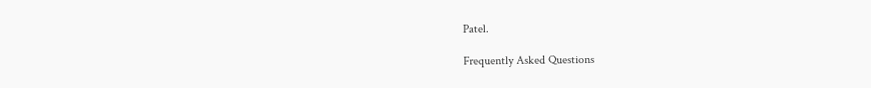Patel.

Frequently Asked Questions